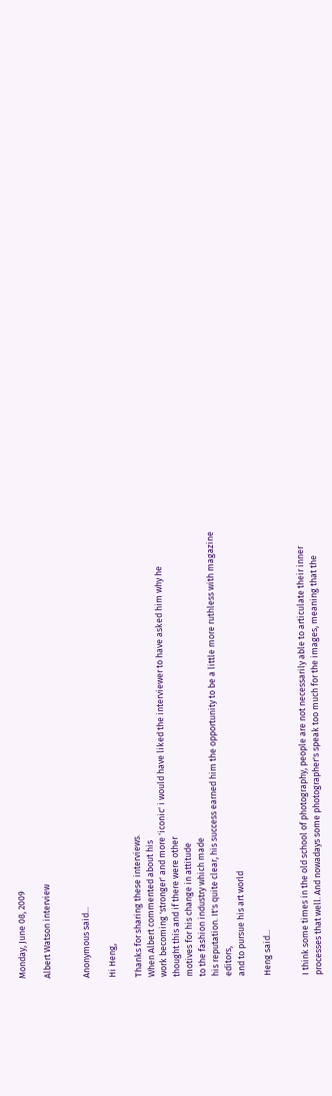Monday, June 08, 2009

Albert Watson interview


Anonymous said...

Hi Heng,

Thanks for sharing these interviews.
When Albert commented about his
work becoming 'stronger' and more 'iconic' i would have liked the interviewer to have asked him why he
thought this and if there were other
motives for his change in attitude
to the fashion industry which made
his reputation. It's quite clear, his success earned him the opportunity to be a little more ruthless with magazine editors,
and to pursue his art world

Heng said...


I think some times in the old school of photography, people are not necessarily able to articulate their inner processes that well. And nowadays some photographer's speak too much for the images, meaning that the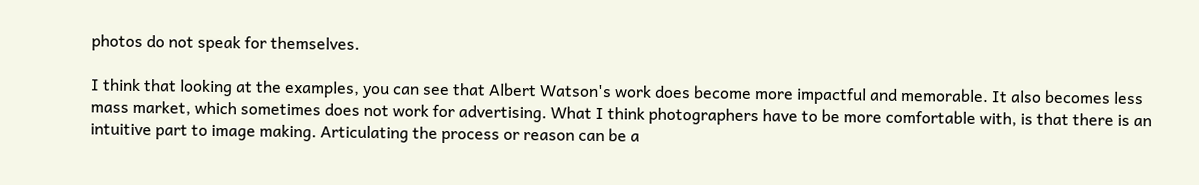photos do not speak for themselves.

I think that looking at the examples, you can see that Albert Watson's work does become more impactful and memorable. It also becomes less mass market, which sometimes does not work for advertising. What I think photographers have to be more comfortable with, is that there is an intuitive part to image making. Articulating the process or reason can be a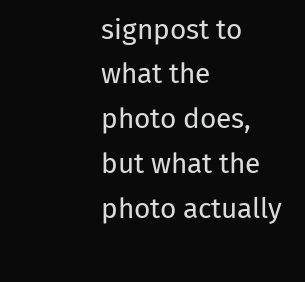signpost to what the photo does, but what the photo actually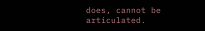does, cannot be articulated.